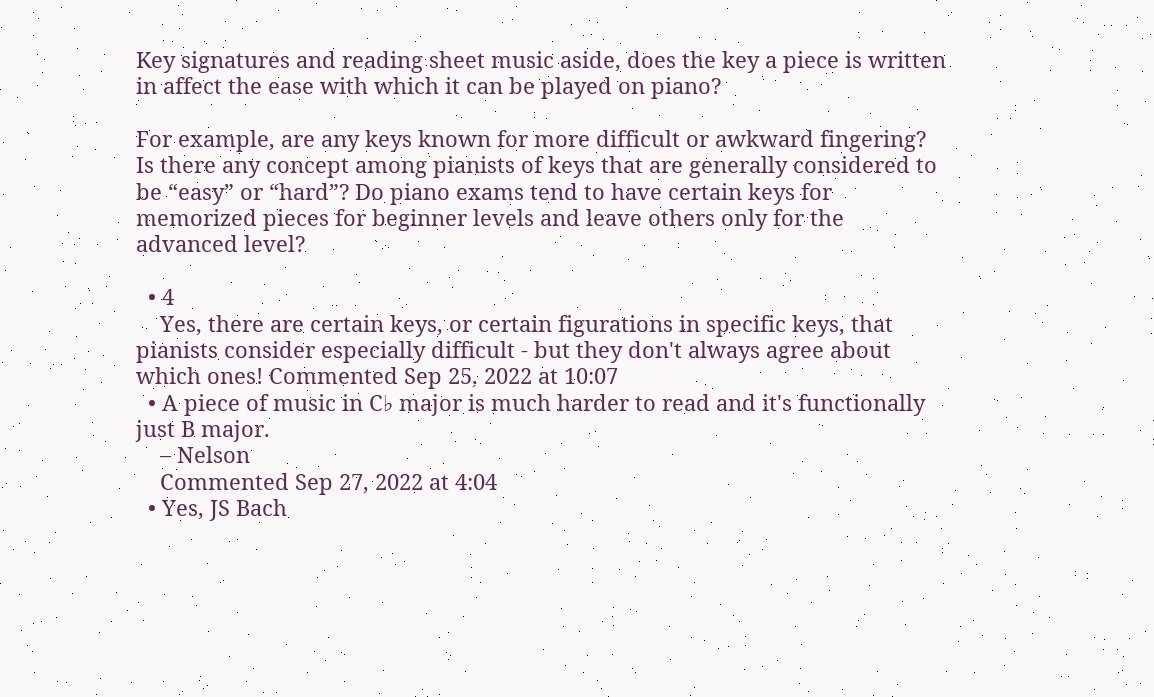Key signatures and reading sheet music aside, does the key a piece is written in affect the ease with which it can be played on piano?

For example, are any keys known for more difficult or awkward fingering? Is there any concept among pianists of keys that are generally considered to be “easy” or “hard”? Do piano exams tend to have certain keys for memorized pieces for beginner levels and leave others only for the advanced level?

  • 4
    Yes, there are certain keys, or certain figurations in specific keys, that pianists consider especially difficult - but they don't always agree about which ones! Commented Sep 25, 2022 at 10:07
  • A piece of music in C♭ major is much harder to read and it's functionally just B major.
    – Nelson
    Commented Sep 27, 2022 at 4:04
  • Yes, JS Bach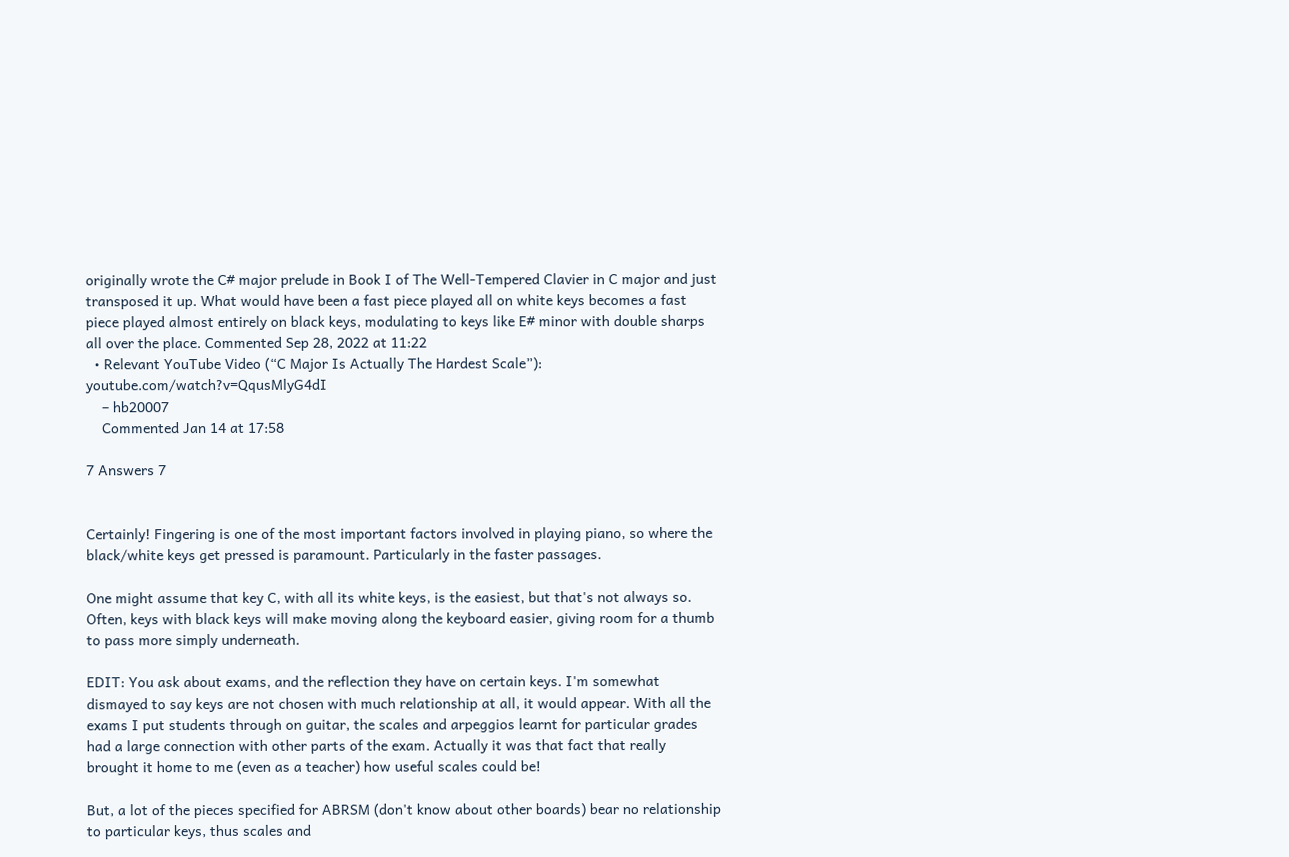originally wrote the C# major prelude in Book I of The Well-Tempered Clavier in C major and just transposed it up. What would have been a fast piece played all on white keys becomes a fast piece played almost entirely on black keys, modulating to keys like E# minor with double sharps all over the place. Commented Sep 28, 2022 at 11:22
  • Relevant YouTube Video (“C Major Is Actually The Hardest Scale”): youtube.com/watch?v=QqusMlyG4dI
    – hb20007
    Commented Jan 14 at 17:58

7 Answers 7


Certainly! Fingering is one of the most important factors involved in playing piano, so where the black/white keys get pressed is paramount. Particularly in the faster passages.

One might assume that key C, with all its white keys, is the easiest, but that's not always so. Often, keys with black keys will make moving along the keyboard easier, giving room for a thumb to pass more simply underneath.

EDIT: You ask about exams, and the reflection they have on certain keys. I'm somewhat dismayed to say keys are not chosen with much relationship at all, it would appear. With all the exams I put students through on guitar, the scales and arpeggios learnt for particular grades had a large connection with other parts of the exam. Actually it was that fact that really brought it home to me (even as a teacher) how useful scales could be!

But, a lot of the pieces specified for ABRSM (don't know about other boards) bear no relationship to particular keys, thus scales and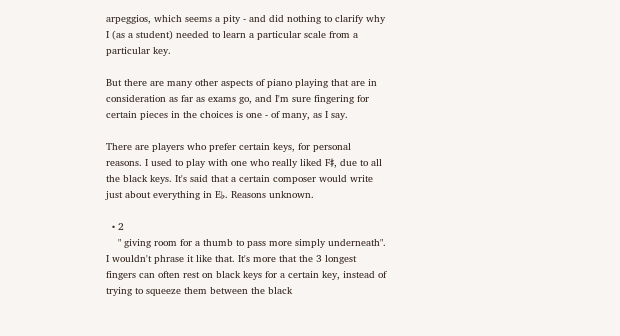arpeggios, which seems a pity - and did nothing to clarify why I (as a student) needed to learn a particular scale from a particular key.

But there are many other aspects of piano playing that are in consideration as far as exams go, and I'm sure fingering for certain pieces in the choices is one - of many, as I say.

There are players who prefer certain keys, for personal reasons. I used to play with one who really liked F♯, due to all the black keys. It's said that a certain composer would write just about everything in E♭. Reasons unknown.

  • 2
    " giving room for a thumb to pass more simply underneath". I wouldn't phrase it like that. It's more that the 3 longest fingers can often rest on black keys for a certain key, instead of trying to squeeze them between the black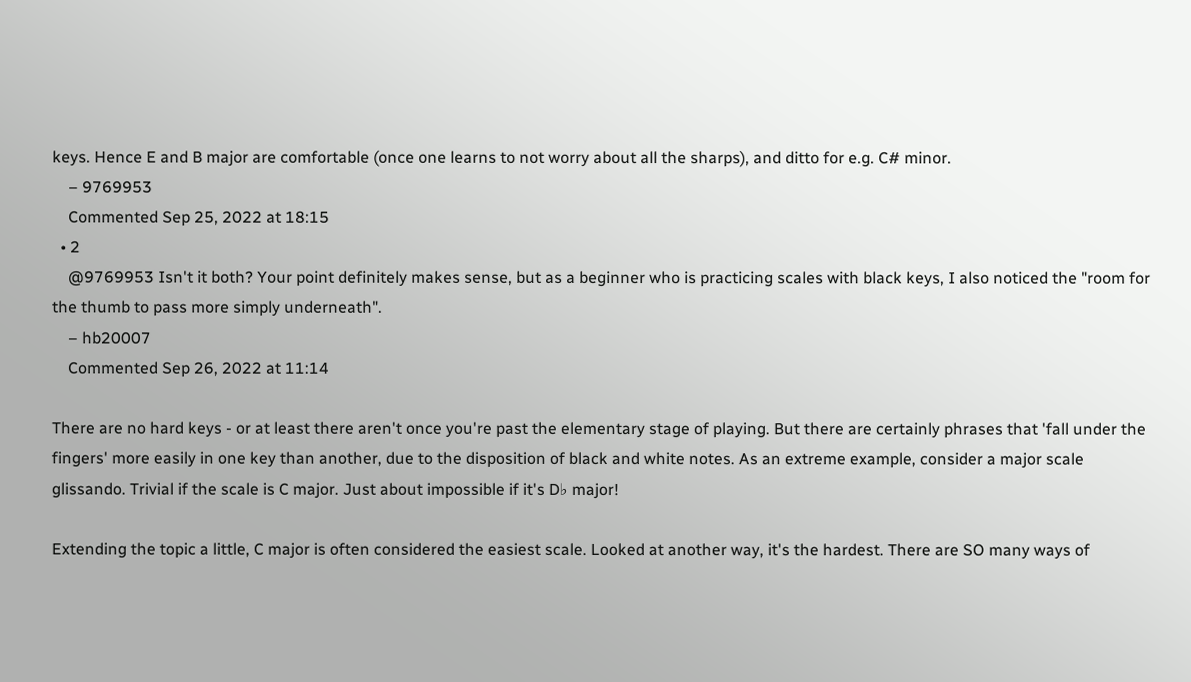keys. Hence E and B major are comfortable (once one learns to not worry about all the sharps), and ditto for e.g. C# minor.
    – 9769953
    Commented Sep 25, 2022 at 18:15
  • 2
    @9769953 Isn't it both? Your point definitely makes sense, but as a beginner who is practicing scales with black keys, I also noticed the "room for the thumb to pass more simply underneath".
    – hb20007
    Commented Sep 26, 2022 at 11:14

There are no hard keys - or at least there aren't once you're past the elementary stage of playing. But there are certainly phrases that 'fall under the fingers' more easily in one key than another, due to the disposition of black and white notes. As an extreme example, consider a major scale glissando. Trivial if the scale is C major. Just about impossible if it's D♭ major!

Extending the topic a little, C major is often considered the easiest scale. Looked at another way, it's the hardest. There are SO many ways of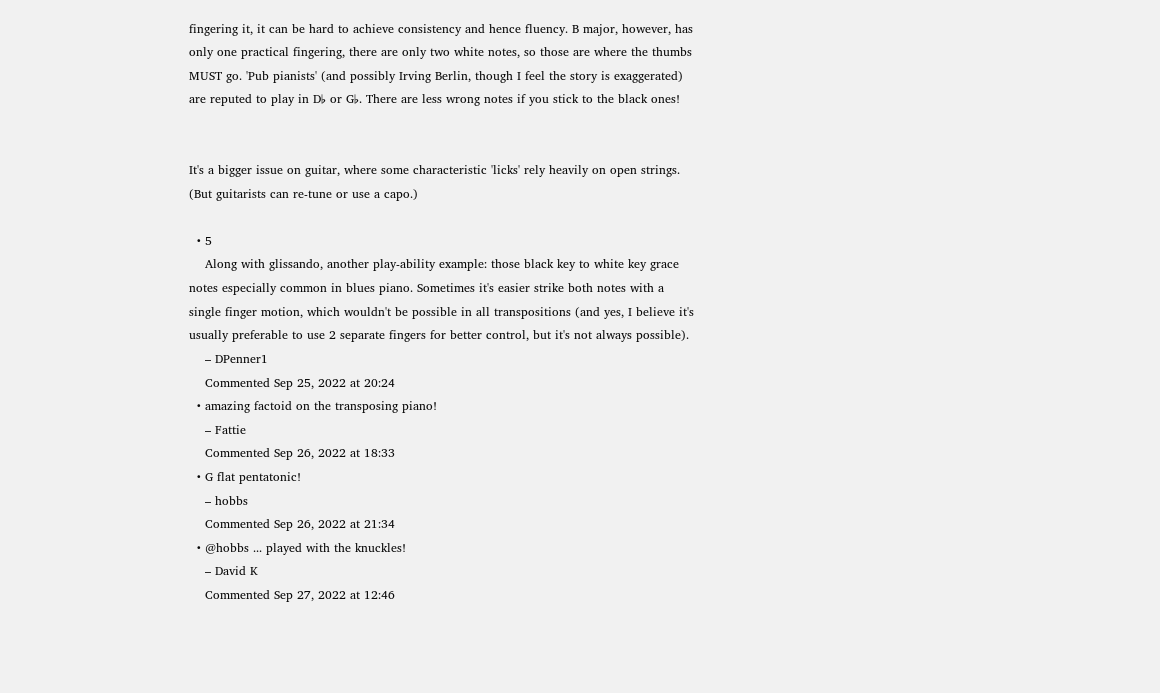fingering it, it can be hard to achieve consistency and hence fluency. B major, however, has only one practical fingering, there are only two white notes, so those are where the thumbs MUST go. 'Pub pianists' (and possibly Irving Berlin, though I feel the story is exaggerated) are reputed to play in D♭ or G♭. There are less wrong notes if you stick to the black ones!


It's a bigger issue on guitar, where some characteristic 'licks' rely heavily on open strings. (But guitarists can re-tune or use a capo.)

  • 5
    Along with glissando, another play-ability example: those black key to white key grace notes especially common in blues piano. Sometimes it's easier strike both notes with a single finger motion, which wouldn't be possible in all transpositions (and yes, I believe it's usually preferable to use 2 separate fingers for better control, but it's not always possible).
    – DPenner1
    Commented Sep 25, 2022 at 20:24
  • amazing factoid on the transposing piano!
    – Fattie
    Commented Sep 26, 2022 at 18:33
  • G flat pentatonic!
    – hobbs
    Commented Sep 26, 2022 at 21:34
  • @hobbs ... played with the knuckles!
    – David K
    Commented Sep 27, 2022 at 12:46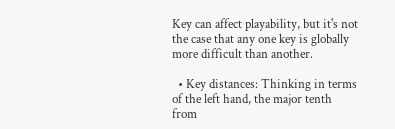Key can affect playability, but it's not the case that any one key is globally more difficult than another.

  • Key distances: Thinking in terms of the left hand, the major tenth from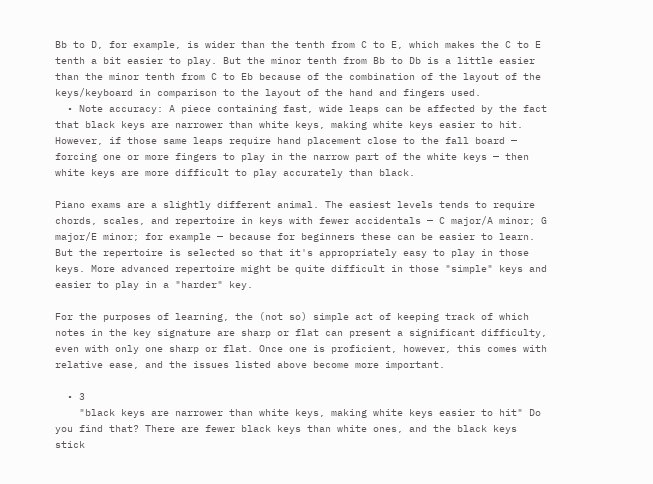Bb to D, for example, is wider than the tenth from C to E, which makes the C to E tenth a bit easier to play. But the minor tenth from Bb to Db is a little easier than the minor tenth from C to Eb because of the combination of the layout of the keys/keyboard in comparison to the layout of the hand and fingers used.
  • Note accuracy: A piece containing fast, wide leaps can be affected by the fact that black keys are narrower than white keys, making white keys easier to hit. However, if those same leaps require hand placement close to the fall board — forcing one or more fingers to play in the narrow part of the white keys — then white keys are more difficult to play accurately than black.

Piano exams are a slightly different animal. The easiest levels tends to require chords, scales, and repertoire in keys with fewer accidentals — C major/A minor; G major/E minor; for example — because for beginners these can be easier to learn. But the repertoire is selected so that it's appropriately easy to play in those keys. More advanced repertoire might be quite difficult in those "simple" keys and easier to play in a "harder" key.

For the purposes of learning, the (not so) simple act of keeping track of which notes in the key signature are sharp or flat can present a significant difficulty, even with only one sharp or flat. Once one is proficient, however, this comes with relative ease, and the issues listed above become more important.

  • 3
    "black keys are narrower than white keys, making white keys easier to hit" Do you find that? There are fewer black keys than white ones, and the black keys stick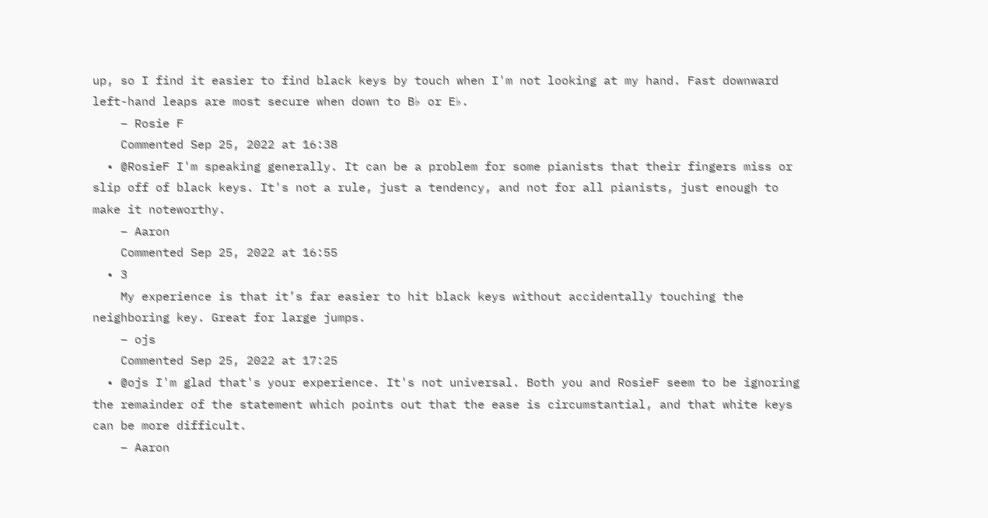up, so I find it easier to find black keys by touch when I'm not looking at my hand. Fast downward left-hand leaps are most secure when down to B♭ or E♭.
    – Rosie F
    Commented Sep 25, 2022 at 16:38
  • @RosieF I'm speaking generally. It can be a problem for some pianists that their fingers miss or slip off of black keys. It's not a rule, just a tendency, and not for all pianists, just enough to make it noteworthy.
    – Aaron
    Commented Sep 25, 2022 at 16:55
  • 3
    My experience is that it’s far easier to hit black keys without accidentally touching the neighboring key. Great for large jumps.
    – ojs
    Commented Sep 25, 2022 at 17:25
  • @ojs I'm glad that's your experience. It's not universal. Both you and RosieF seem to be ignoring the remainder of the statement which points out that the ease is circumstantial, and that white keys can be more difficult.
    – Aaron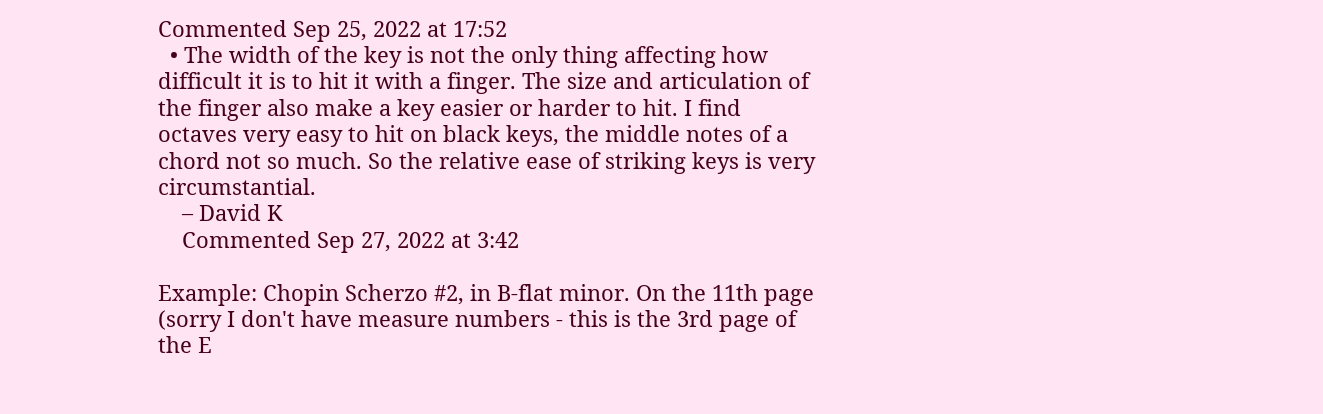Commented Sep 25, 2022 at 17:52
  • The width of the key is not the only thing affecting how difficult it is to hit it with a finger. The size and articulation of the finger also make a key easier or harder to hit. I find octaves very easy to hit on black keys, the middle notes of a chord not so much. So the relative ease of striking keys is very circumstantial.
    – David K
    Commented Sep 27, 2022 at 3:42

Example: Chopin Scherzo #2, in B-flat minor. On the 11th page (sorry I don't have measure numbers - this is the 3rd page of the E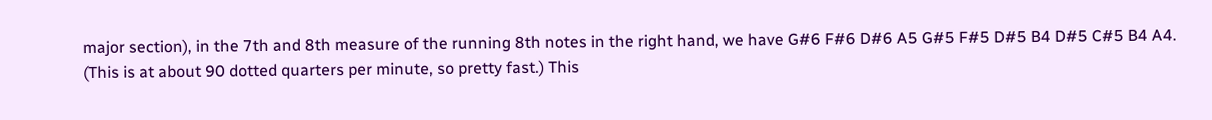major section), in the 7th and 8th measure of the running 8th notes in the right hand, we have G#6 F#6 D#6 A5 G#5 F#5 D#5 B4 D#5 C#5 B4 A4. (This is at about 90 dotted quarters per minute, so pretty fast.) This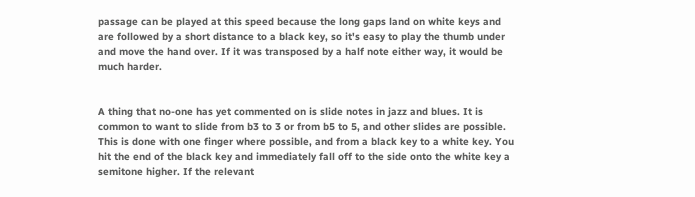passage can be played at this speed because the long gaps land on white keys and are followed by a short distance to a black key, so it's easy to play the thumb under and move the hand over. If it was transposed by a half note either way, it would be much harder.


A thing that no-one has yet commented on is slide notes in jazz and blues. It is common to want to slide from b3 to 3 or from b5 to 5, and other slides are possible. This is done with one finger where possible, and from a black key to a white key. You hit the end of the black key and immediately fall off to the side onto the white key a semitone higher. If the relevant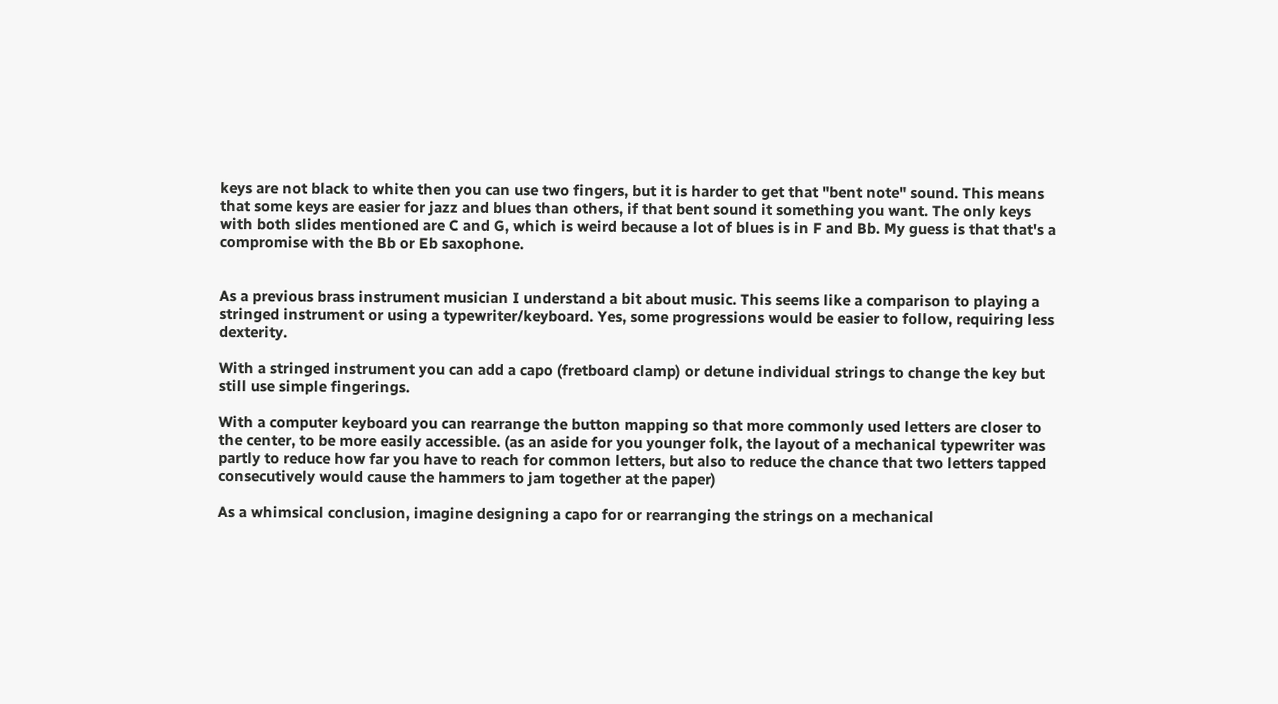keys are not black to white then you can use two fingers, but it is harder to get that "bent note" sound. This means that some keys are easier for jazz and blues than others, if that bent sound it something you want. The only keys with both slides mentioned are C and G, which is weird because a lot of blues is in F and Bb. My guess is that that's a compromise with the Bb or Eb saxophone.


As a previous brass instrument musician I understand a bit about music. This seems like a comparison to playing a stringed instrument or using a typewriter/keyboard. Yes, some progressions would be easier to follow, requiring less dexterity.

With a stringed instrument you can add a capo (fretboard clamp) or detune individual strings to change the key but still use simple fingerings.

With a computer keyboard you can rearrange the button mapping so that more commonly used letters are closer to the center, to be more easily accessible. (as an aside for you younger folk, the layout of a mechanical typewriter was partly to reduce how far you have to reach for common letters, but also to reduce the chance that two letters tapped consecutively would cause the hammers to jam together at the paper)

As a whimsical conclusion, imagine designing a capo for or rearranging the strings on a mechanical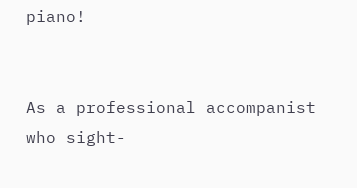piano!


As a professional accompanist who sight-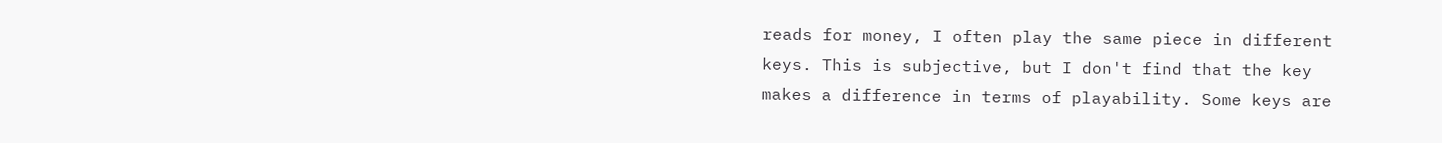reads for money, I often play the same piece in different keys. This is subjective, but I don't find that the key makes a difference in terms of playability. Some keys are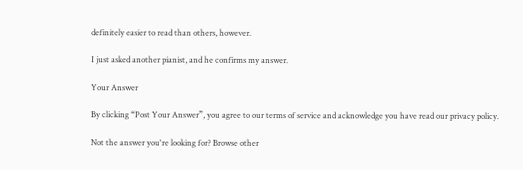definitely easier to read than others, however.

I just asked another pianist, and he confirms my answer.

Your Answer

By clicking “Post Your Answer”, you agree to our terms of service and acknowledge you have read our privacy policy.

Not the answer you're looking for? Browse other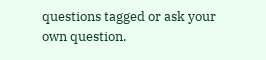questions tagged or ask your own question.